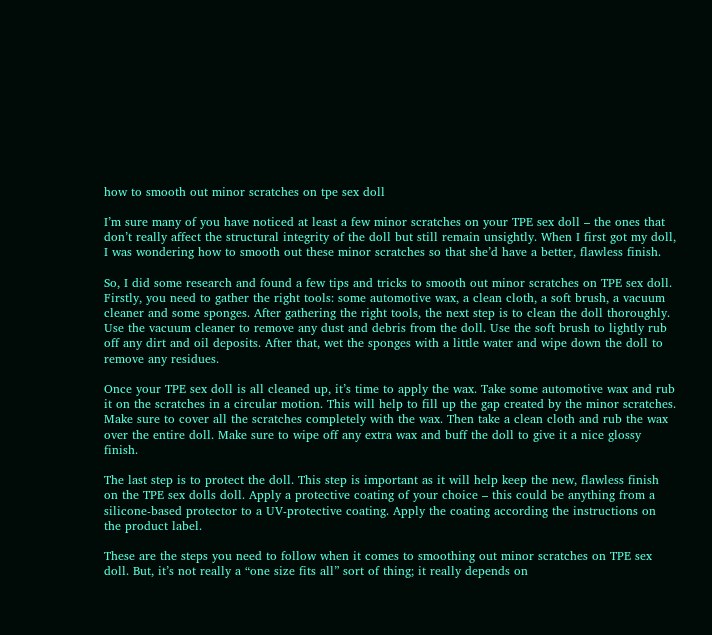how to smooth out minor scratches on tpe sex doll

I’m sure many of you have noticed at least a few minor scratches on your TPE sex doll – the ones that don’t really affect the structural integrity of the doll but still remain unsightly. When I first got my doll, I was wondering how to smooth out these minor scratches so that she’d have a better, flawless finish.

So, I did some research and found a few tips and tricks to smooth out minor scratches on TPE sex doll. Firstly, you need to gather the right tools: some automotive wax, a clean cloth, a soft brush, a vacuum cleaner and some sponges. After gathering the right tools, the next step is to clean the doll thoroughly. Use the vacuum cleaner to remove any dust and debris from the doll. Use the soft brush to lightly rub off any dirt and oil deposits. After that, wet the sponges with a little water and wipe down the doll to remove any residues.

Once your TPE sex doll is all cleaned up, it’s time to apply the wax. Take some automotive wax and rub it on the scratches in a circular motion. This will help to fill up the gap created by the minor scratches. Make sure to cover all the scratches completely with the wax. Then take a clean cloth and rub the wax over the entire doll. Make sure to wipe off any extra wax and buff the doll to give it a nice glossy finish.

The last step is to protect the doll. This step is important as it will help keep the new, flawless finish on the TPE sex dolls doll. Apply a protective coating of your choice – this could be anything from a silicone-based protector to a UV-protective coating. Apply the coating according the instructions on the product label.

These are the steps you need to follow when it comes to smoothing out minor scratches on TPE sex doll. But, it’s not really a “one size fits all” sort of thing; it really depends on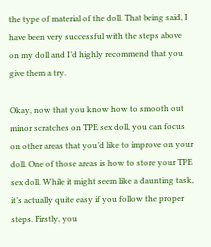the type of material of the doll. That being said, I have been very successful with the steps above on my doll and I’d highly recommend that you give them a try.

Okay, now that you know how to smooth out minor scratches on TPE sex doll, you can focus on other areas that you’d like to improve on your doll. One of those areas is how to store your TPE sex doll. While it might seem like a daunting task, it’s actually quite easy if you follow the proper steps. Firstly, you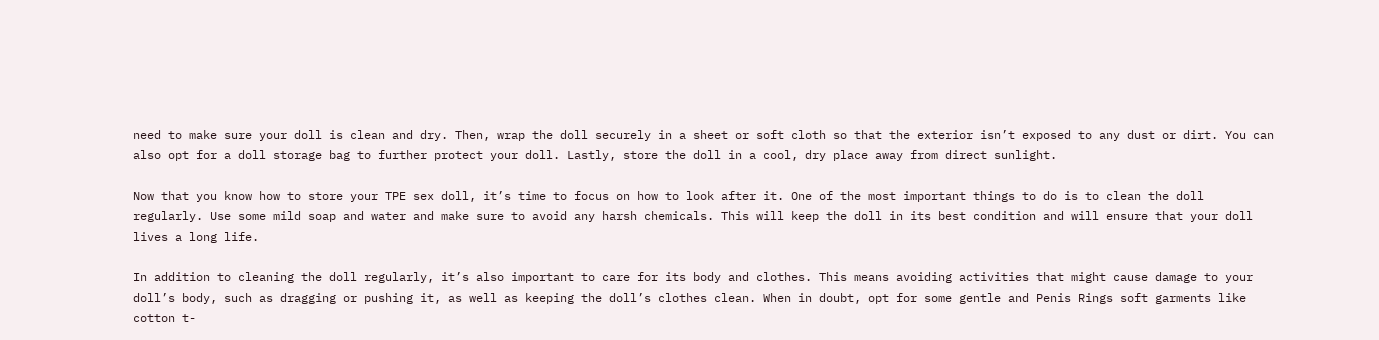need to make sure your doll is clean and dry. Then, wrap the doll securely in a sheet or soft cloth so that the exterior isn’t exposed to any dust or dirt. You can also opt for a doll storage bag to further protect your doll. Lastly, store the doll in a cool, dry place away from direct sunlight.

Now that you know how to store your TPE sex doll, it’s time to focus on how to look after it. One of the most important things to do is to clean the doll regularly. Use some mild soap and water and make sure to avoid any harsh chemicals. This will keep the doll in its best condition and will ensure that your doll lives a long life.

In addition to cleaning the doll regularly, it’s also important to care for its body and clothes. This means avoiding activities that might cause damage to your doll’s body, such as dragging or pushing it, as well as keeping the doll’s clothes clean. When in doubt, opt for some gentle and Penis Rings soft garments like cotton t-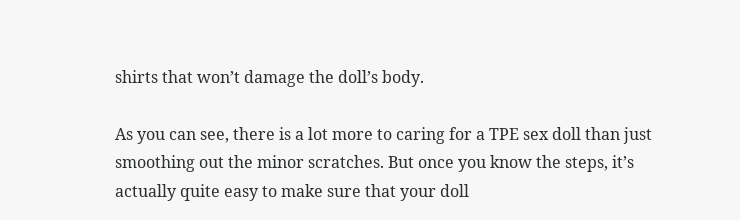shirts that won’t damage the doll’s body.

As you can see, there is a lot more to caring for a TPE sex doll than just smoothing out the minor scratches. But once you know the steps, it’s actually quite easy to make sure that your doll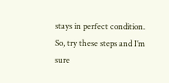stays in perfect condition. So, try these steps and I’m sure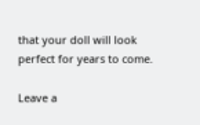that your doll will look perfect for years to come.

Leave a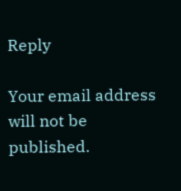Reply

Your email address will not be published.